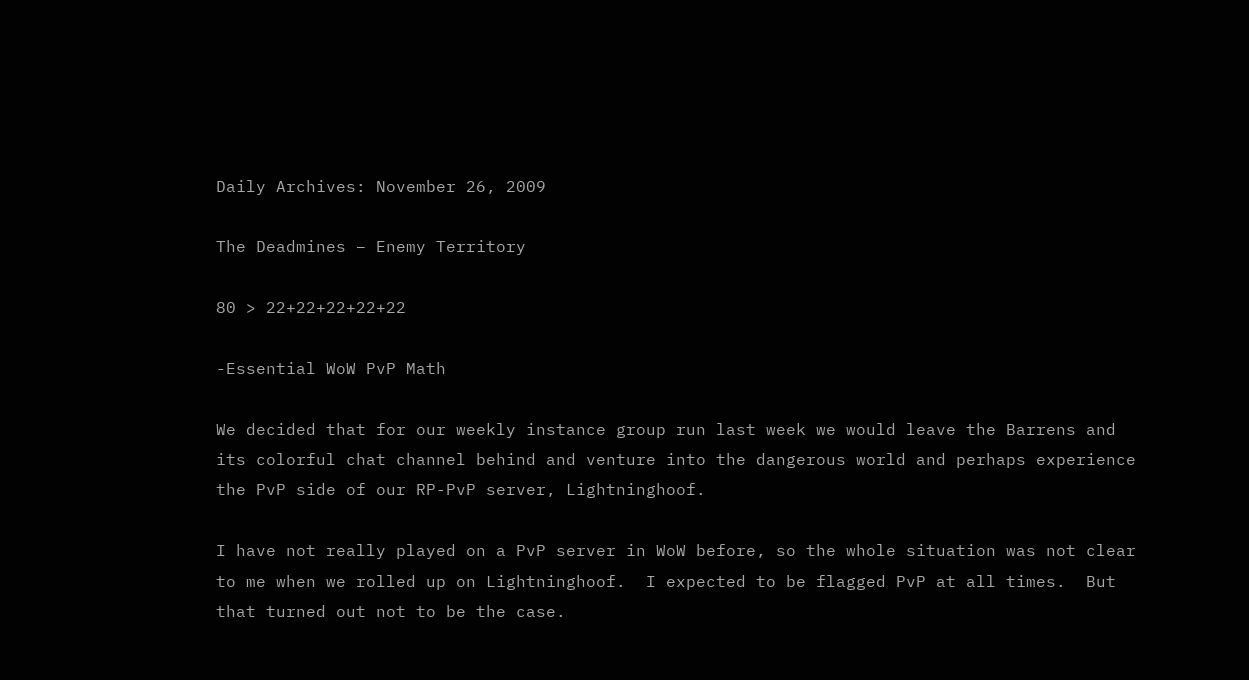Daily Archives: November 26, 2009

The Deadmines – Enemy Territory

80 > 22+22+22+22+22

-Essential WoW PvP Math

We decided that for our weekly instance group run last week we would leave the Barrens and its colorful chat channel behind and venture into the dangerous world and perhaps experience the PvP side of our RP-PvP server, Lightninghoof.

I have not really played on a PvP server in WoW before, so the whole situation was not clear to me when we rolled up on Lightninghoof.  I expected to be flagged PvP at all times.  But that turned out not to be the case.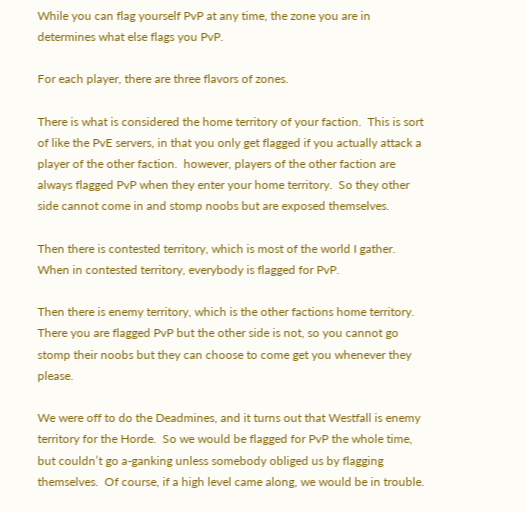While you can flag yourself PvP at any time, the zone you are in determines what else flags you PvP.

For each player, there are three flavors of zones.

There is what is considered the home territory of your faction.  This is sort of like the PvE servers, in that you only get flagged if you actually attack a player of the other faction.  however, players of the other faction are always flagged PvP when they enter your home territory.  So they other side cannot come in and stomp noobs but are exposed themselves.

Then there is contested territory, which is most of the world I gather.  When in contested territory, everybody is flagged for PvP.

Then there is enemy territory, which is the other factions home territory.  There you are flagged PvP but the other side is not, so you cannot go stomp their noobs but they can choose to come get you whenever they please.

We were off to do the Deadmines, and it turns out that Westfall is enemy territory for the Horde.  So we would be flagged for PvP the whole time, but couldn’t go a-ganking unless somebody obliged us by flagging themselves.  Of course, if a high level came along, we would be in trouble.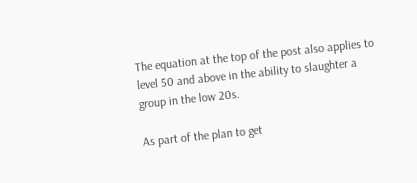The equation at the top of the post also applies to level 50 and above in the ability to slaughter a group in the low 20s.

As part of the plan to get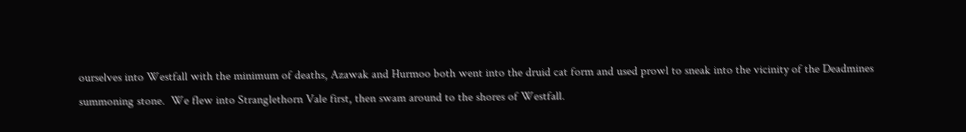ourselves into Westfall with the minimum of deaths, Azawak and Hurmoo both went into the druid cat form and used prowl to sneak into the vicinity of the Deadmines summoning stone.  We flew into Stranglethorn Vale first, then swam around to the shores of Westfall.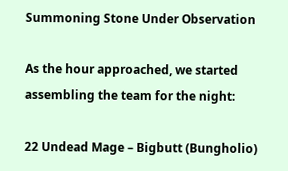Summoning Stone Under Observation

As the hour approached, we started assembling the team for the night:

22 Undead Mage – Bigbutt (Bungholio)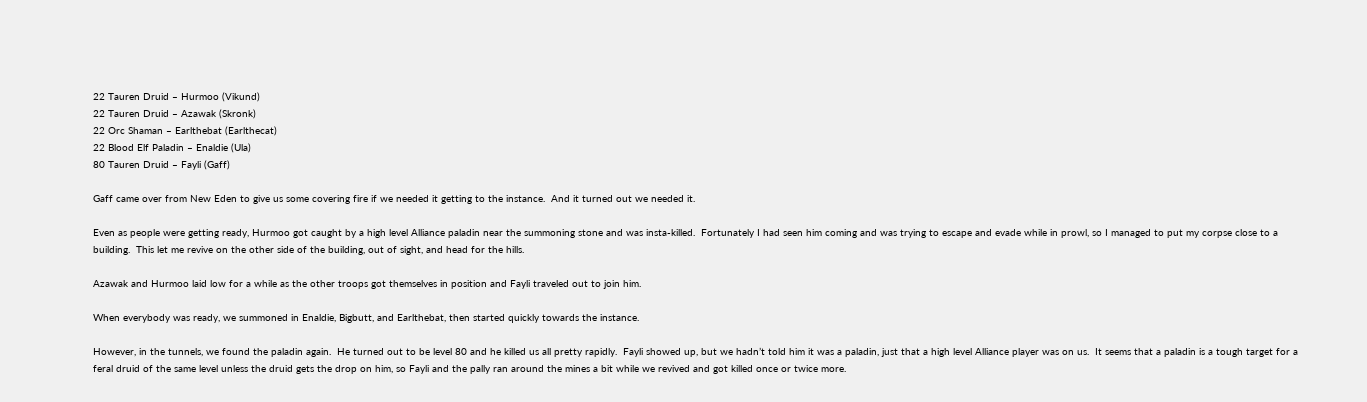22 Tauren Druid – Hurmoo (Vikund)
22 Tauren Druid – Azawak (Skronk)
22 Orc Shaman – Earlthebat (Earlthecat)
22 Blood Elf Paladin – Enaldie (Ula)
80 Tauren Druid – Fayli (Gaff)

Gaff came over from New Eden to give us some covering fire if we needed it getting to the instance.  And it turned out we needed it.

Even as people were getting ready, Hurmoo got caught by a high level Alliance paladin near the summoning stone and was insta-killed.  Fortunately I had seen him coming and was trying to escape and evade while in prowl, so I managed to put my corpse close to a building.  This let me revive on the other side of the building, out of sight, and head for the hills.

Azawak and Hurmoo laid low for a while as the other troops got themselves in position and Fayli traveled out to join him.

When everybody was ready, we summoned in Enaldie, Bigbutt, and Earlthebat, then started quickly towards the instance.

However, in the tunnels, we found the paladin again.  He turned out to be level 80 and he killed us all pretty rapidly.  Fayli showed up, but we hadn’t told him it was a paladin, just that a high level Alliance player was on us.  It seems that a paladin is a tough target for a feral druid of the same level unless the druid gets the drop on him, so Fayli and the pally ran around the mines a bit while we revived and got killed once or twice more.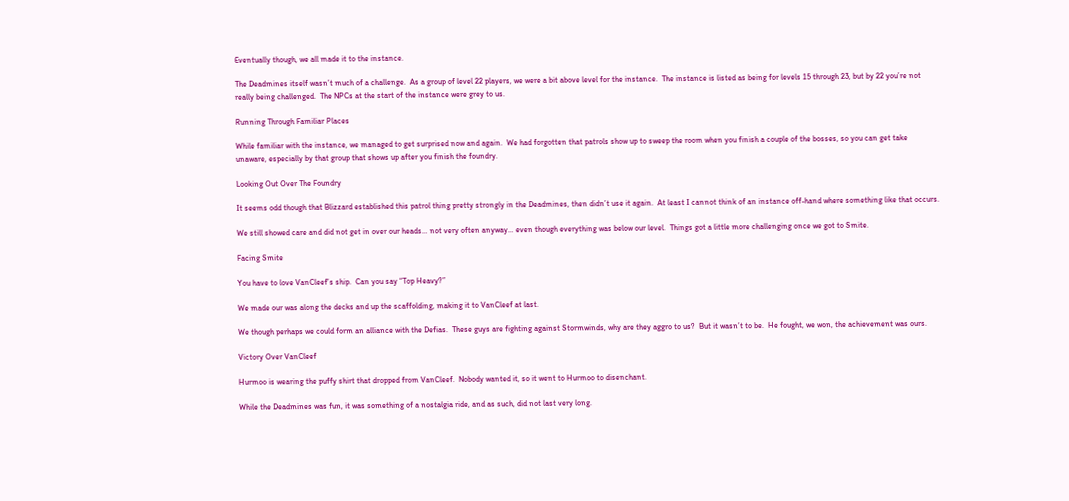Eventually though, we all made it to the instance.

The Deadmines itself wasn’t much of a challenge.  As a group of level 22 players, we were a bit above level for the instance.  The instance is listed as being for levels 15 through 23, but by 22 you’re not really being challenged.  The NPCs at the start of the instance were grey to us.

Running Through Familiar Places

While familiar with the instance, we managed to get surprised now and again.  We had forgotten that patrols show up to sweep the room when you finish a couple of the bosses, so you can get take unaware, especially by that group that shows up after you finish the foundry.

Looking Out Over The Foundry

It seems odd though that Blizzard established this patrol thing pretty strongly in the Deadmines, then didn’t use it again.  At least I cannot think of an instance off-hand where something like that occurs.

We still showed care and did not get in over our heads… not very often anyway… even though everything was below our level.  Things got a little more challenging once we got to Smite.

Facing Smite

You have to love VanCleef’s ship.  Can you say “Top Heavy?”

We made our was along the decks and up the scaffolding, making it to VanCleef at last.

We though perhaps we could form an alliance with the Defias.  These guys are fighting against Stormwinds, why are they aggro to us?  But it wasn’t to be.  He fought, we won, the achievement was ours.

Victory Over VanCleef

Hurmoo is wearing the puffy shirt that dropped from VanCleef.  Nobody wanted it, so it went to Hurmoo to disenchant.

While the Deadmines was fun, it was something of a nostalgia ride, and as such, did not last very long.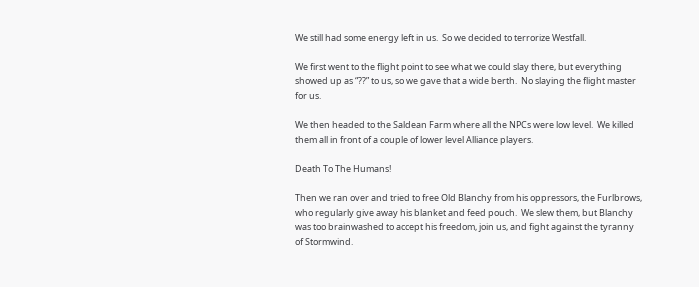We still had some energy left in us.  So we decided to terrorize Westfall.

We first went to the flight point to see what we could slay there, but everything showed up as “??” to us, so we gave that a wide berth.  No slaying the flight master for us.

We then headed to the Saldean Farm where all the NPCs were low level.  We killed them all in front of a couple of lower level Alliance players.

Death To The Humans!

Then we ran over and tried to free Old Blanchy from his oppressors, the Furlbrows, who regularly give away his blanket and feed pouch.  We slew them, but Blanchy was too brainwashed to accept his freedom, join us, and fight against the tyranny of Stormwind.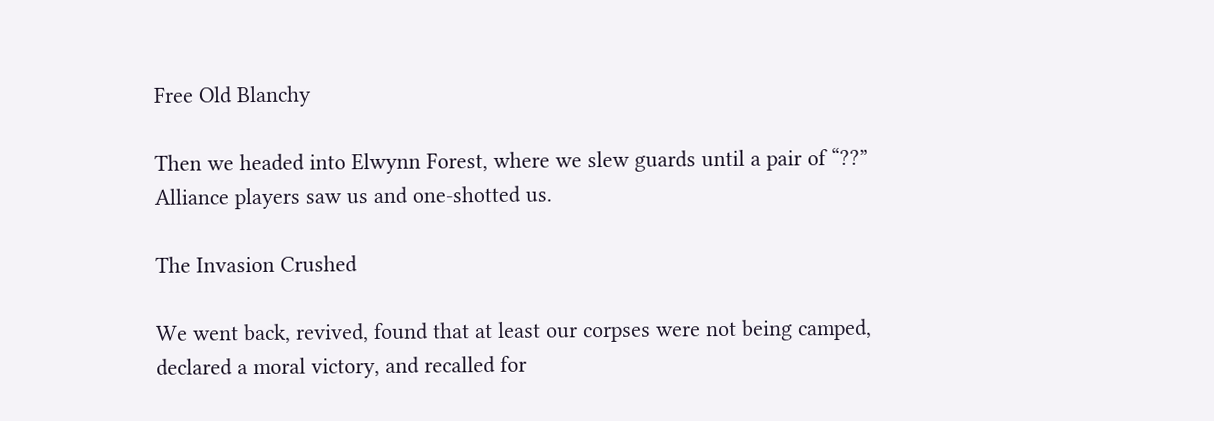Free Old Blanchy

Then we headed into Elwynn Forest, where we slew guards until a pair of “??” Alliance players saw us and one-shotted us.

The Invasion Crushed

We went back, revived, found that at least our corpses were not being camped, declared a moral victory, and recalled for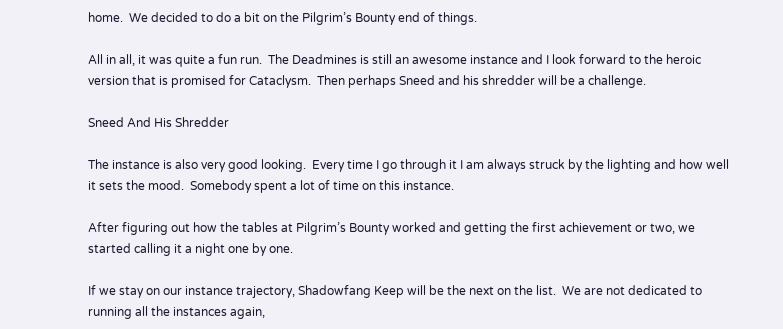home.  We decided to do a bit on the Pilgrim’s Bounty end of things.

All in all, it was quite a fun run.  The Deadmines is still an awesome instance and I look forward to the heroic version that is promised for Cataclysm.  Then perhaps Sneed and his shredder will be a challenge.

Sneed And His Shredder

The instance is also very good looking.  Every time I go through it I am always struck by the lighting and how well it sets the mood.  Somebody spent a lot of time on this instance.

After figuring out how the tables at Pilgrim’s Bounty worked and getting the first achievement or two, we started calling it a night one by one.

If we stay on our instance trajectory, Shadowfang Keep will be the next on the list.  We are not dedicated to running all the instances again,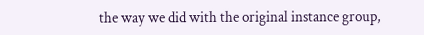the way we did with the original instance group,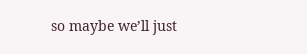so maybe we’ll just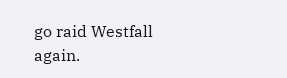go raid Westfall again.